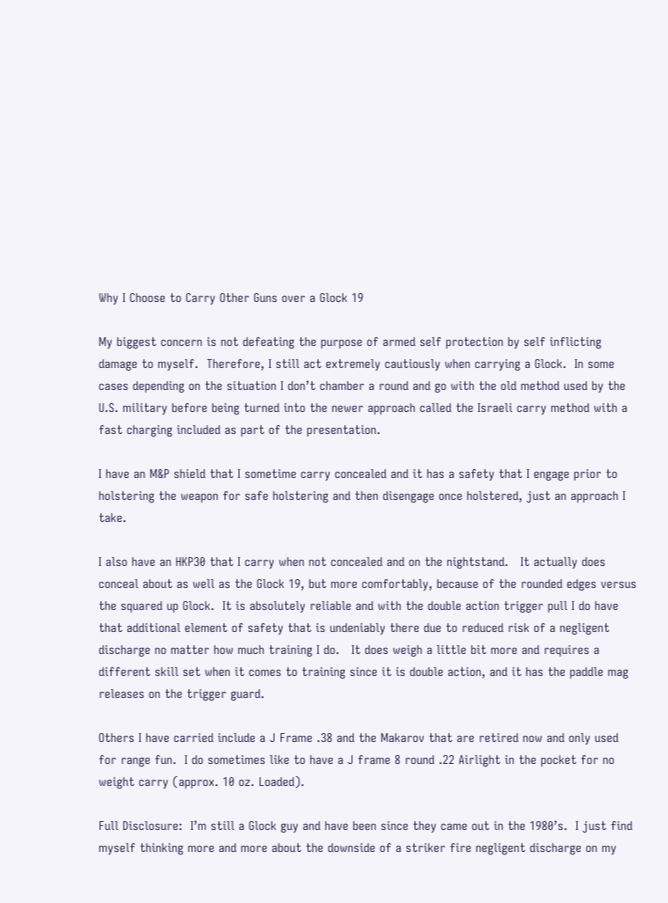Why I Choose to Carry Other Guns over a Glock 19

My biggest concern is not defeating the purpose of armed self protection by self inflicting damage to myself.  Therefore, I still act extremely cautiously when carrying a Glock.  In some cases depending on the situation I don’t chamber a round and go with the old method used by the U.S. military before being turned into the newer approach called the Israeli carry method with a fast charging included as part of the presentation.

I have an M&P shield that I sometime carry concealed and it has a safety that I engage prior to holstering the weapon for safe holstering and then disengage once holstered, just an approach I take.

I also have an HKP30 that I carry when not concealed and on the nightstand.   It actually does conceal about as well as the Glock 19, but more comfortably, because of the rounded edges versus the squared up Glock.  It is absolutely reliable and with the double action trigger pull I do have that additional element of safety that is undeniably there due to reduced risk of a negligent discharge no matter how much training I do.   It does weigh a little bit more and requires a different skill set when it comes to training since it is double action, and it has the paddle mag releases on the trigger guard.

Others I have carried include a J Frame .38 and the Makarov that are retired now and only used for range fun.  I do sometimes like to have a J frame 8 round .22 Airlight in the pocket for no weight carry (approx. 10 oz. Loaded).

Full Disclosure:  I’m still a Glock guy and have been since they came out in the 1980’s.  I just find myself thinking more and more about the downside of a striker fire negligent discharge on my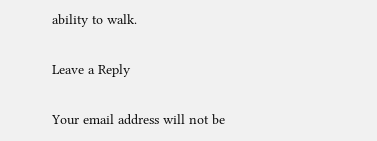ability to walk.

Leave a Reply

Your email address will not be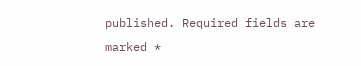published. Required fields are marked *